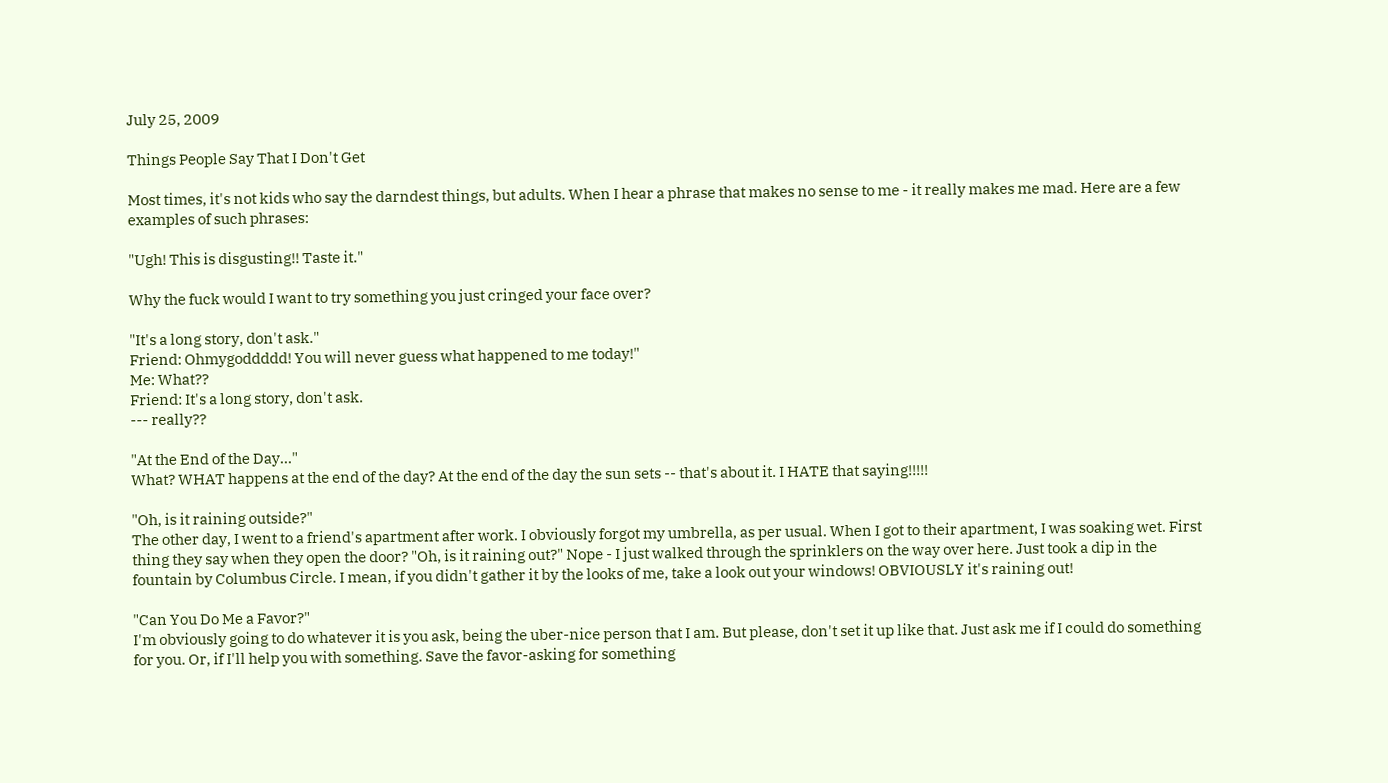July 25, 2009

Things People Say That I Don't Get

Most times, it's not kids who say the darndest things, but adults. When I hear a phrase that makes no sense to me - it really makes me mad. Here are a few examples of such phrases:

"Ugh! This is disgusting!! Taste it."

Why the fuck would I want to try something you just cringed your face over?

"It's a long story, don't ask."
Friend: Ohmygoddddd! You will never guess what happened to me today!"
Me: What??
Friend: It's a long story, don't ask.
--- really??

"At the End of the Day..."
What? WHAT happens at the end of the day? At the end of the day the sun sets -- that's about it. I HATE that saying!!!!!

"Oh, is it raining outside?"
The other day, I went to a friend's apartment after work. I obviously forgot my umbrella, as per usual. When I got to their apartment, I was soaking wet. First thing they say when they open the door? "Oh, is it raining out?" Nope - I just walked through the sprinklers on the way over here. Just took a dip in the fountain by Columbus Circle. I mean, if you didn't gather it by the looks of me, take a look out your windows! OBVIOUSLY it's raining out!

"Can You Do Me a Favor?"
I'm obviously going to do whatever it is you ask, being the uber-nice person that I am. But please, don't set it up like that. Just ask me if I could do something for you. Or, if I'll help you with something. Save the favor-asking for something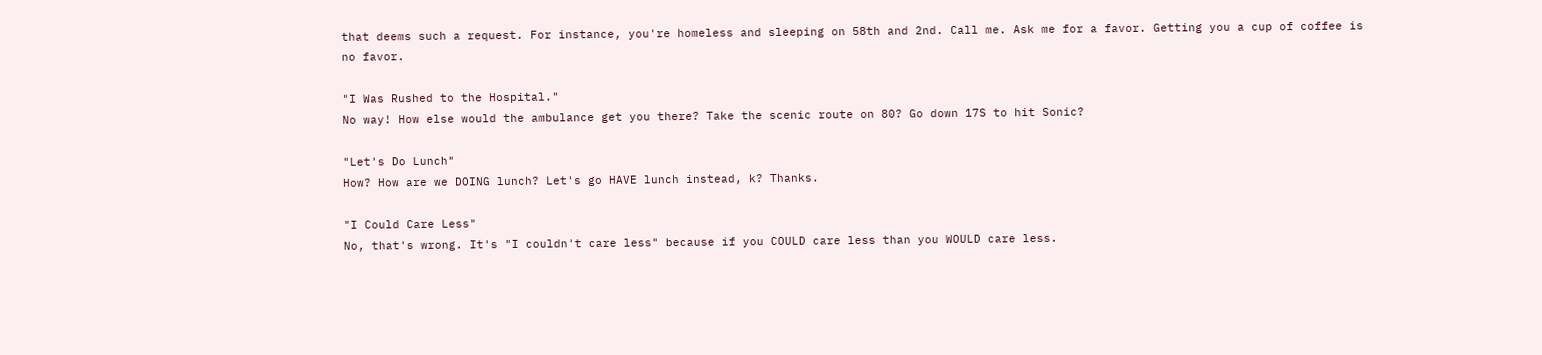that deems such a request. For instance, you're homeless and sleeping on 58th and 2nd. Call me. Ask me for a favor. Getting you a cup of coffee is no favor.

"I Was Rushed to the Hospital."
No way! How else would the ambulance get you there? Take the scenic route on 80? Go down 17S to hit Sonic?

"Let's Do Lunch"
How? How are we DOING lunch? Let's go HAVE lunch instead, k? Thanks.

"I Could Care Less"
No, that's wrong. It's "I couldn't care less" because if you COULD care less than you WOULD care less.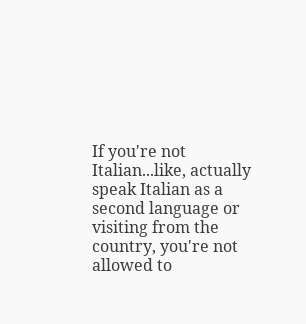If you're not Italian...like, actually speak Italian as a second language or visiting from the country, you're not allowed to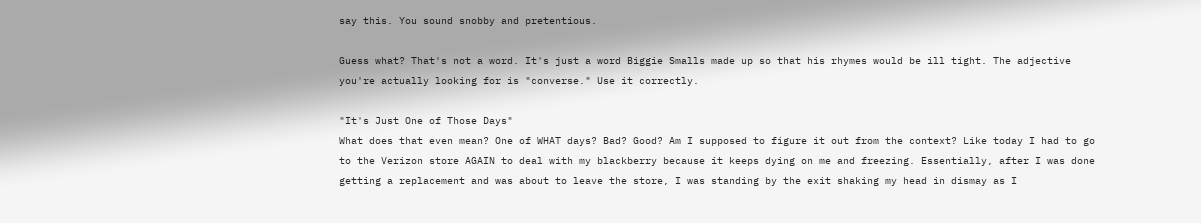say this. You sound snobby and pretentious.

Guess what? That's not a word. It's just a word Biggie Smalls made up so that his rhymes would be ill tight. The adjective you're actually looking for is "converse." Use it correctly.

"It's Just One of Those Days"
What does that even mean? One of WHAT days? Bad? Good? Am I supposed to figure it out from the context? Like today I had to go to the Verizon store AGAIN to deal with my blackberry because it keeps dying on me and freezing. Essentially, after I was done getting a replacement and was about to leave the store, I was standing by the exit shaking my head in dismay as I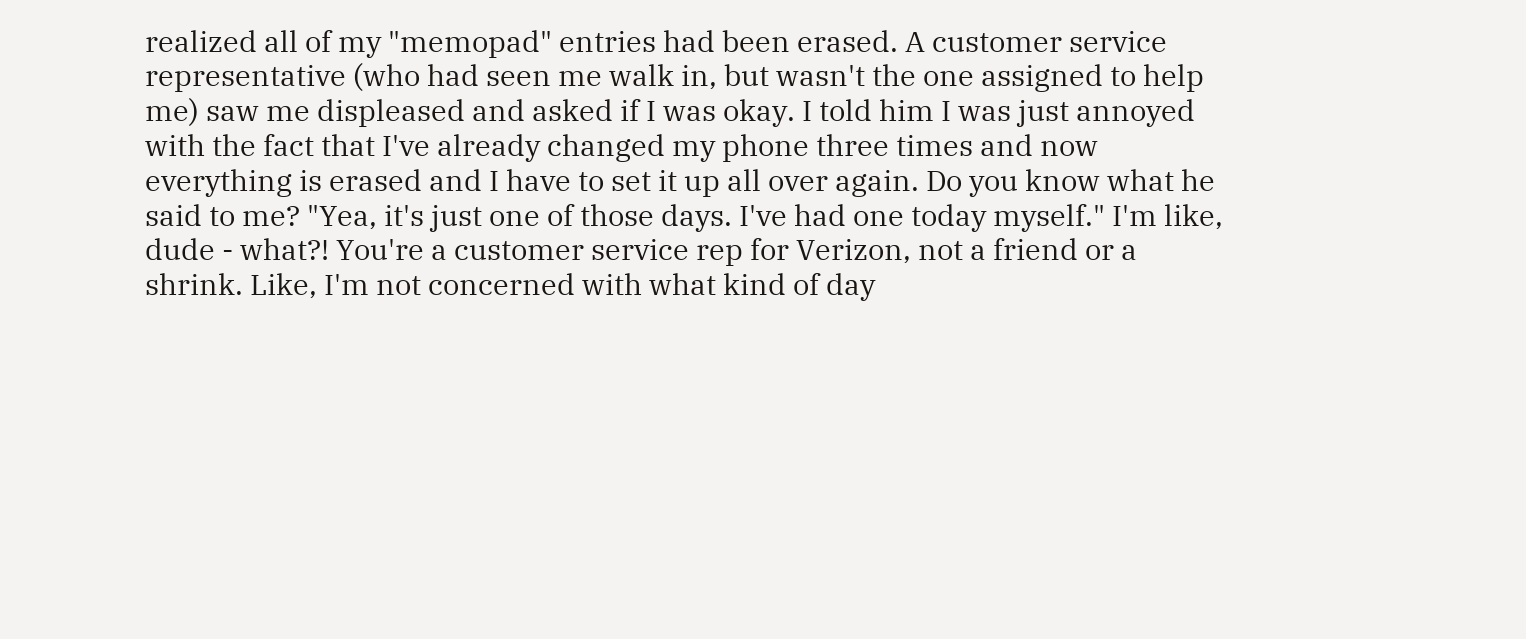realized all of my "memopad" entries had been erased. A customer service representative (who had seen me walk in, but wasn't the one assigned to help me) saw me displeased and asked if I was okay. I told him I was just annoyed with the fact that I've already changed my phone three times and now everything is erased and I have to set it up all over again. Do you know what he said to me? "Yea, it's just one of those days. I've had one today myself." I'm like, dude - what?! You're a customer service rep for Verizon, not a friend or a shrink. Like, I'm not concerned with what kind of day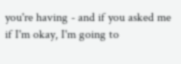you're having - and if you asked me if I'm okay, I'm going to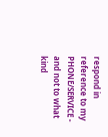respond in reference to my PHONE/SERVICE - and not to what kind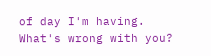of day I'm having. What's wrong with you?